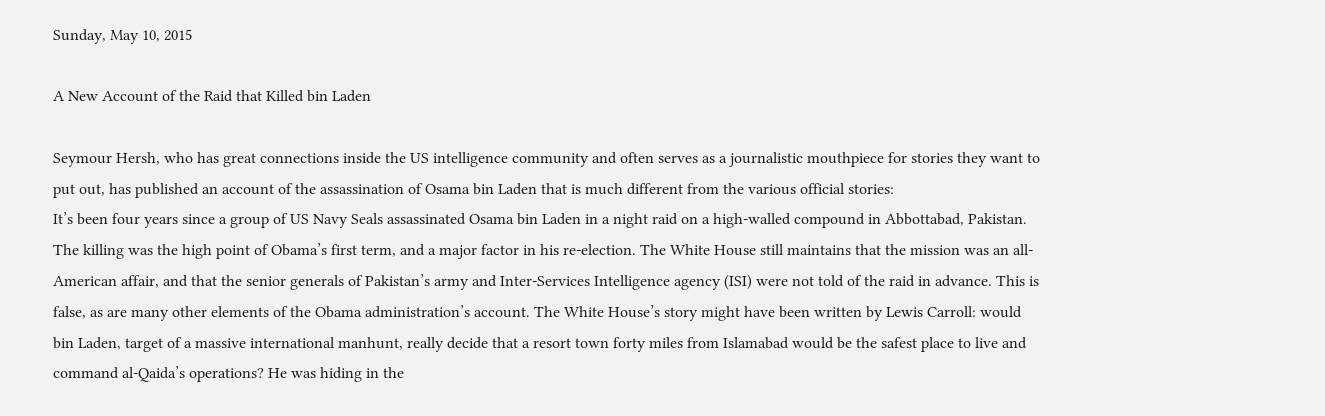Sunday, May 10, 2015

A New Account of the Raid that Killed bin Laden

Seymour Hersh, who has great connections inside the US intelligence community and often serves as a journalistic mouthpiece for stories they want to put out, has published an account of the assassination of Osama bin Laden that is much different from the various official stories:
It’s been four years since a group of US Navy Seals assassinated Osama bin Laden in a night raid on a high-walled compound in Abbottabad, Pakistan. The killing was the high point of Obama’s first term, and a major factor in his re-election. The White House still maintains that the mission was an all-American affair, and that the senior generals of Pakistan’s army and Inter-Services Intelligence agency (ISI) were not told of the raid in advance. This is false, as are many other elements of the Obama administration’s account. The White House’s story might have been written by Lewis Carroll: would bin Laden, target of a massive international manhunt, really decide that a resort town forty miles from Islamabad would be the safest place to live and command al-Qaida’s operations? He was hiding in the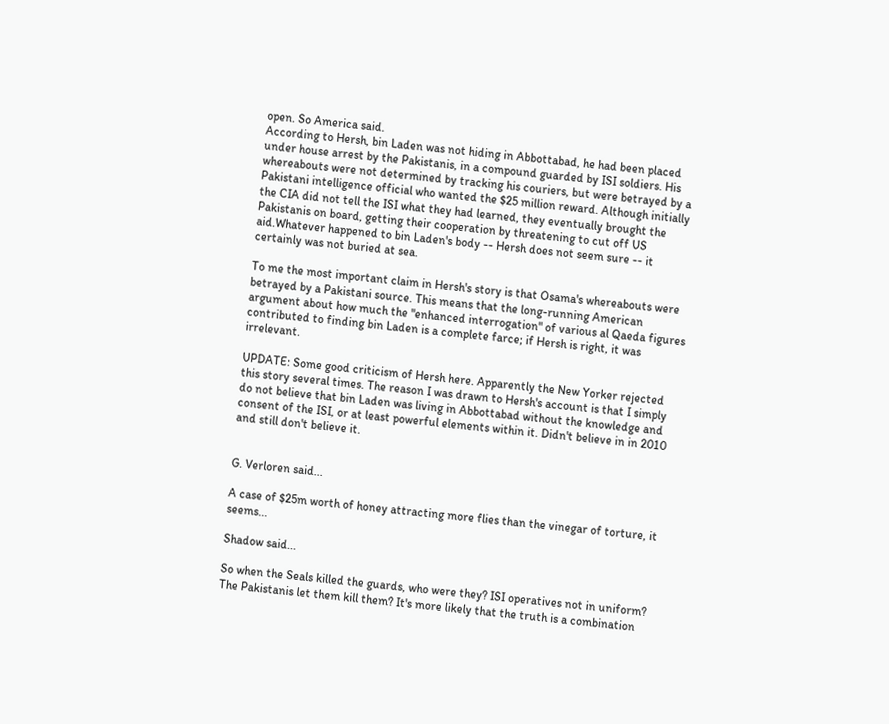open. So America said.
According to Hersh, bin Laden was not hiding in Abbottabad, he had been placed under house arrest by the Pakistanis, in a compound guarded by ISI soldiers. His whereabouts were not determined by tracking his couriers, but were betrayed by a Pakistani intelligence official who wanted the $25 million reward. Although initially the CIA did not tell the ISI what they had learned, they eventually brought the Pakistanis on board, getting their cooperation by threatening to cut off US aid.Whatever happened to bin Laden's body -- Hersh does not seem sure -- it certainly was not buried at sea.

To me the most important claim in Hersh's story is that Osama's whereabouts were betrayed by a Pakistani source. This means that the long-running American argument about how much the "enhanced interrogation" of various al Qaeda figures contributed to finding bin Laden is a complete farce; if Hersh is right, it was irrelevant.

UPDATE: Some good criticism of Hersh here. Apparently the New Yorker rejected this story several times. The reason I was drawn to Hersh's account is that I simply do not believe that bin Laden was living in Abbottabad without the knowledge and consent of the ISI, or at least powerful elements within it. Didn't believe in in 2010 and still don't believe it.


G. Verloren said...

A case of $25m worth of honey attracting more flies than the vinegar of torture, it seems...

Shadow said...

So when the Seals killed the guards, who were they? ISI operatives not in uniform? The Pakistanis let them kill them? It's more likely that the truth is a combination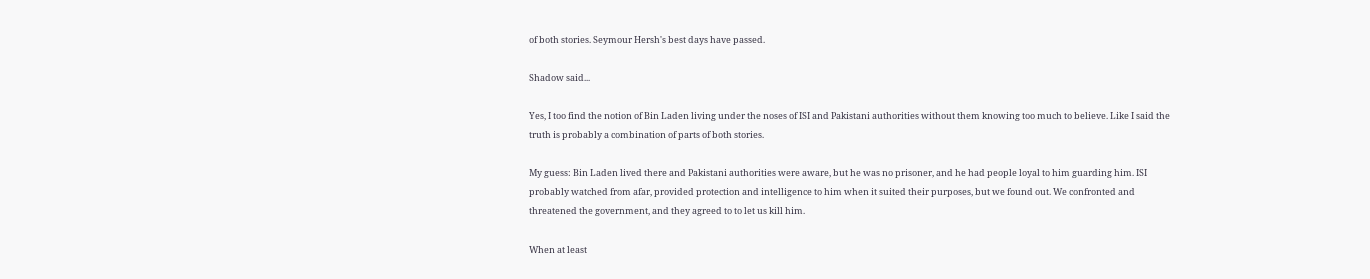of both stories. Seymour Hersh's best days have passed.

Shadow said...

Yes, I too find the notion of Bin Laden living under the noses of ISI and Pakistani authorities without them knowing too much to believe. Like I said the truth is probably a combination of parts of both stories.

My guess: Bin Laden lived there and Pakistani authorities were aware, but he was no prisoner, and he had people loyal to him guarding him. ISI probably watched from afar, provided protection and intelligence to him when it suited their purposes, but we found out. We confronted and threatened the government, and they agreed to to let us kill him.

When at least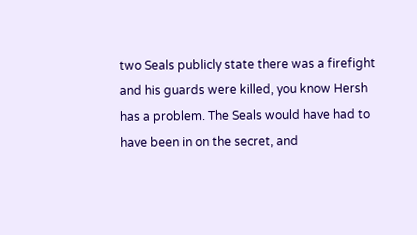two Seals publicly state there was a firefight and his guards were killed, you know Hersh has a problem. The Seals would have had to have been in on the secret, and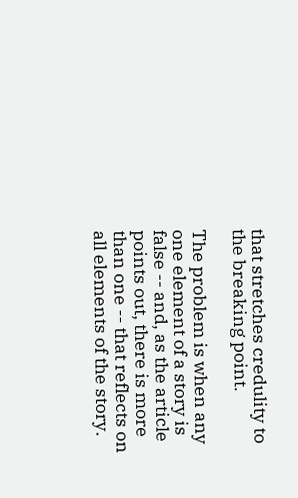that stretches credulity to the breaking point.

The problem is when any one element of a story is false -- and, as the article points out, there is more than one -- that reflects on all elements of the story.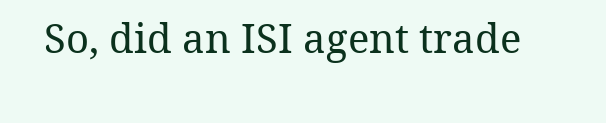So, did an ISI agent trade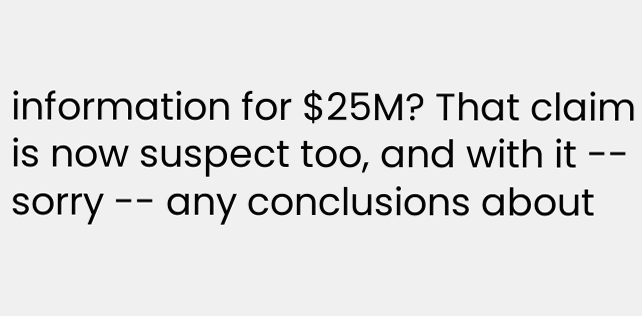information for $25M? That claim is now suspect too, and with it -- sorry -- any conclusions about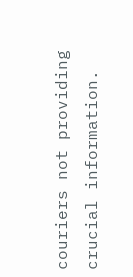couriers not providing crucial information.